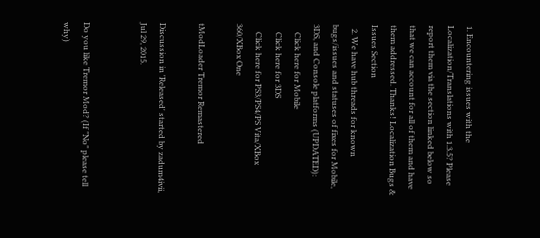1. Encountering issues with the Localization/Translations with 1.3.5? Please report them via the section linked below so that we can account for all of them and have them addressed. Thanks! Localization Bugs & Issues Section
  2. We have hub threads for known bugs/issues and statuses of fixes for Mobile, 3DS, and Console platforms (UPDATED):
    Click here for Mobile
    Click here for 3DS
    Click here for PS3/PS4/PS Vita/XBox 360/XBox One

tModLoader Tremor Remastered

Discussion in 'Released' started by zadum4ivii, Jul 29, 2015.


Do you like Tremor Mod? (If "No" please tell why)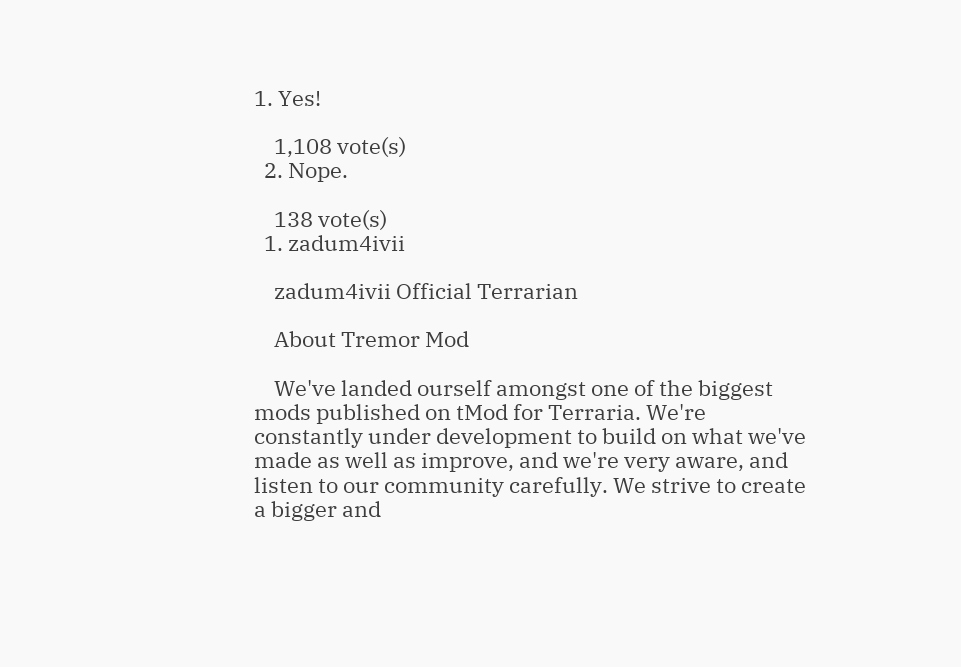1. Yes!

    1,108 vote(s)
  2. Nope.

    138 vote(s)
  1. zadum4ivii

    zadum4ivii Official Terrarian

    About Tremor Mod

    We've landed ourself amongst one of the biggest mods published on tMod for Terraria. We're constantly under development to build on what we've made as well as improve, and we're very aware, and listen to our community carefully. We strive to create a bigger and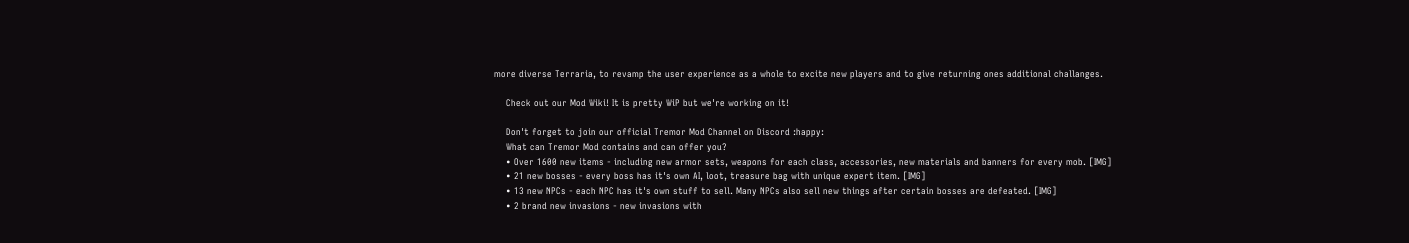more diverse Terraria, to revamp the user experience as a whole to excite new players and to give returning ones additional challanges.

    Check out our Mod Wiki! It is pretty WiP but we're working on it!

    Don't forget to join our official Tremor Mod Channel on Discord :happy:
    What can Tremor Mod contains and can offer you?
    • Over 1600 new items - including new armor sets, weapons for each class, accessories, new materials and banners for every mob. [IMG]
    • 21 new bosses - every boss has it's own AI, loot, treasure bag with unique expert item. [IMG]
    • 13 new NPCs - each NPC has it's own stuff to sell. Many NPCs also sell new things after certain bosses are defeated. [IMG]
    • 2 brand new invasions - new invasions with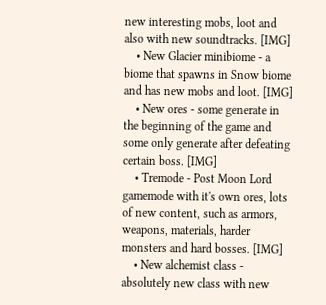new interesting mobs, loot and also with new soundtracks. [IMG]
    • New Glacier minibiome - a biome that spawns in Snow biome and has new mobs and loot. [IMG]
    • New ores - some generate in the beginning of the game and some only generate after defeating certain boss. [IMG]
    • Tremode - Post Moon Lord gamemode with it's own ores, lots of new content, such as armors, weapons, materials, harder monsters and hard bosses. [IMG]
    • New alchemist class - absolutely new class with new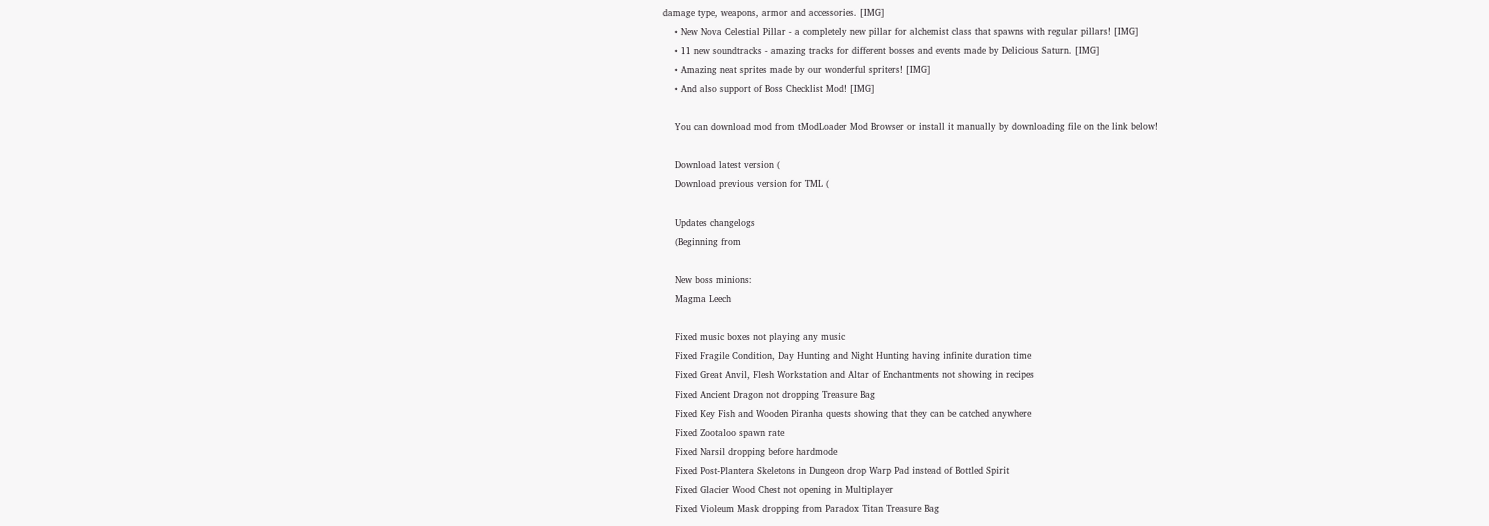damage type, weapons, armor and accessories. [IMG]
    • New Nova Celestial Pillar - a completely new pillar for alchemist class that spawns with regular pillars! [IMG]
    • 11 new soundtracks - amazing tracks for different bosses and events made by Delicious Saturn. [IMG]
    • Amazing neat sprites made by our wonderful spriters! [IMG]
    • And also support of Boss Checklist Mod! [IMG]

    You can download mod from tModLoader Mod Browser or install it manually by downloading file on the link below!

    Download latest version (
    Download previous version for TML (

    Updates changelogs
    (Beginning from

    New boss minions:
    Magma Leech

    Fixed music boxes not playing any music
    Fixed Fragile Condition, Day Hunting and Night Hunting having infinite duration time
    Fixed Great Anvil, Flesh Workstation and Altar of Enchantments not showing in recipes
    Fixed Ancient Dragon not dropping Treasure Bag
    Fixed Key Fish and Wooden Piranha quests showing that they can be catched anywhere
    Fixed Zootaloo spawn rate
    Fixed Narsil dropping before hardmode
    Fixed Post-Plantera Skeletons in Dungeon drop Warp Pad instead of Bottled Spirit
    Fixed Glacier Wood Chest not opening in Multiplayer
    Fixed Violeum Mask dropping from Paradox Titan Treasure Bag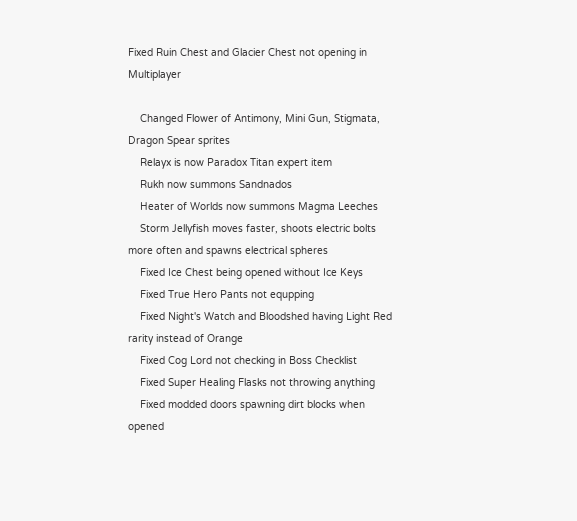Fixed Ruin Chest and Glacier Chest not opening in Multiplayer

    Changed Flower of Antimony, Mini Gun, Stigmata, Dragon Spear sprites
    Relayx is now Paradox Titan expert item
    Rukh now summons Sandnados
    Heater of Worlds now summons Magma Leeches
    Storm Jellyfish moves faster, shoots electric bolts more often and spawns electrical spheres
    Fixed Ice Chest being opened without Ice Keys
    Fixed True Hero Pants not equpping
    Fixed Night's Watch and Bloodshed having Light Red rarity instead of Orange
    Fixed Cog Lord not checking in Boss Checklist
    Fixed Super Healing Flasks not throwing anything
    Fixed modded doors spawning dirt blocks when opened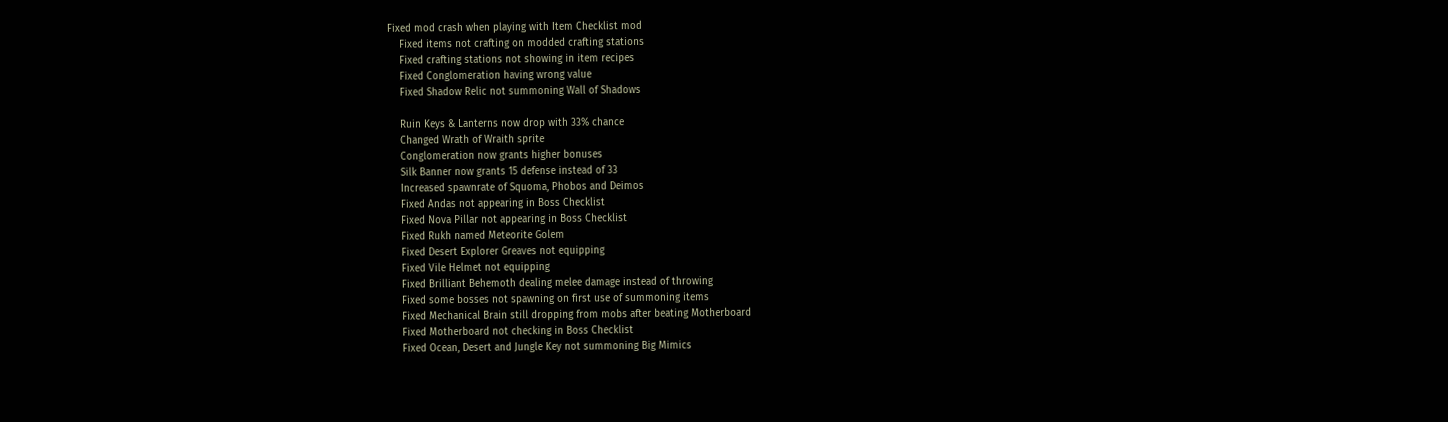Fixed mod crash when playing with Item Checklist mod
    Fixed items not crafting on modded crafting stations
    Fixed crafting stations not showing in item recipes
    Fixed Conglomeration having wrong value
    Fixed Shadow Relic not summoning Wall of Shadows

    Ruin Keys & Lanterns now drop with 33% chance
    Changed Wrath of Wraith sprite
    Conglomeration now grants higher bonuses
    Silk Banner now grants 15 defense instead of 33
    Increased spawnrate of Squoma, Phobos and Deimos
    Fixed Andas not appearing in Boss Checklist
    Fixed Nova Pillar not appearing in Boss Checklist
    Fixed Rukh named Meteorite Golem
    Fixed Desert Explorer Greaves not equipping
    Fixed Vile Helmet not equipping
    Fixed Brilliant Behemoth dealing melee damage instead of throwing
    Fixed some bosses not spawning on first use of summoning items
    Fixed Mechanical Brain still dropping from mobs after beating Motherboard
    Fixed Motherboard not checking in Boss Checklist
    Fixed Ocean, Desert and Jungle Key not summoning Big Mimics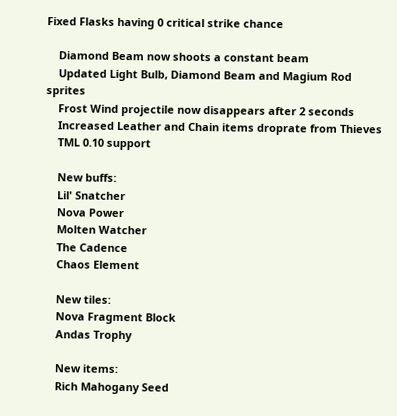Fixed Flasks having 0 critical strike chance

    Diamond Beam now shoots a constant beam
    Updated Light Bulb, Diamond Beam and Magium Rod sprites
    Frost Wind projectile now disappears after 2 seconds
    Increased Leather and Chain items droprate from Thieves
    TML 0.10 support

    New buffs:
    Lil' Snatcher
    Nova Power
    Molten Watcher
    The Cadence
    Chaos Element

    New tiles:
    Nova Fragment Block
    Andas Trophy

    New items:
    Rich Mahogany Seed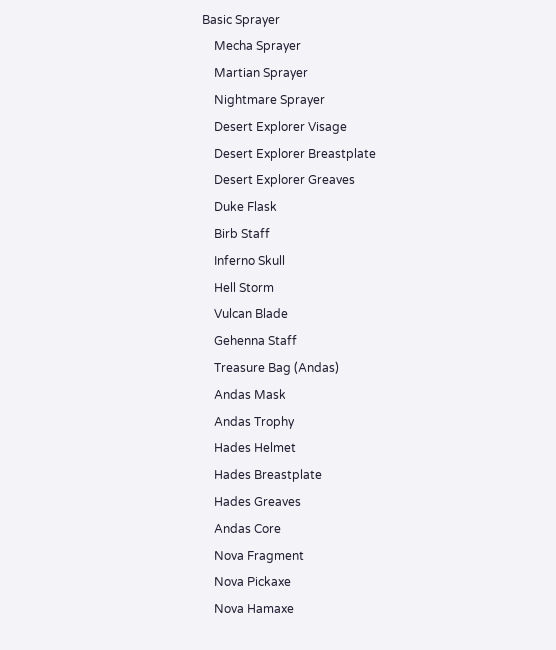Basic Sprayer
    Mecha Sprayer
    Martian Sprayer
    Nightmare Sprayer
    Desert Explorer Visage
    Desert Explorer Breastplate
    Desert Explorer Greaves
    Duke Flask
    Birb Staff
    Inferno Skull
    Hell Storm
    Vulcan Blade
    Gehenna Staff
    Treasure Bag (Andas)
    Andas Mask
    Andas Trophy
    Hades Helmet
    Hades Breastplate
    Hades Greaves
    Andas Core
    Nova Fragment
    Nova Pickaxe
    Nova Hamaxe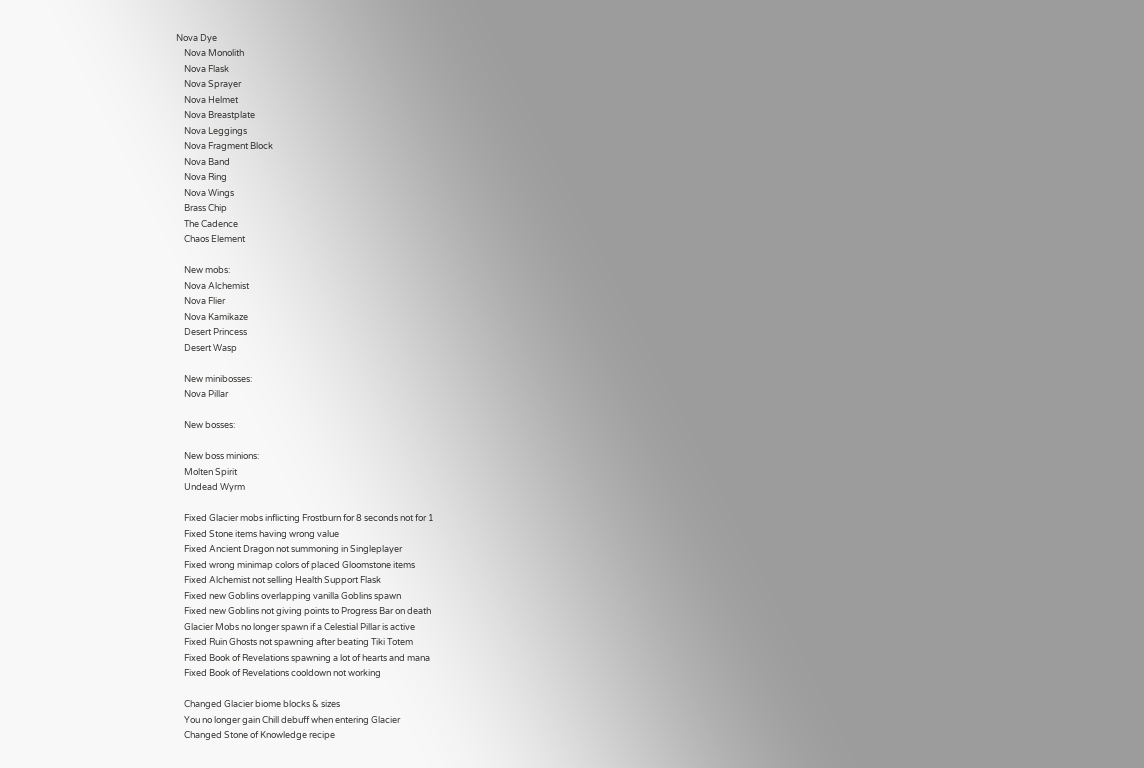Nova Dye
    Nova Monolith
    Nova Flask
    Nova Sprayer
    Nova Helmet
    Nova Breastplate
    Nova Leggings
    Nova Fragment Block
    Nova Band
    Nova Ring
    Nova Wings
    Brass Chip
    The Cadence
    Chaos Element

    New mobs:
    Nova Alchemist
    Nova Flier
    Nova Kamikaze
    Desert Princess
    Desert Wasp

    New minibosses:
    Nova Pillar

    New bosses:

    New boss minions:
    Molten Spirit
    Undead Wyrm

    Fixed Glacier mobs inflicting Frostburn for 8 seconds not for 1
    Fixed Stone items having wrong value
    Fixed Ancient Dragon not summoning in Singleplayer
    Fixed wrong minimap colors of placed Gloomstone items
    Fixed Alchemist not selling Health Support Flask
    Fixed new Goblins overlapping vanilla Goblins spawn
    Fixed new Goblins not giving points to Progress Bar on death
    Glacier Mobs no longer spawn if a Celestial Pillar is active
    Fixed Ruin Ghosts not spawning after beating Tiki Totem
    Fixed Book of Revelations spawning a lot of hearts and mana
    Fixed Book of Revelations cooldown not working

    Changed Glacier biome blocks & sizes
    You no longer gain Chill debuff when entering Glacier
    Changed Stone of Knowledge recipe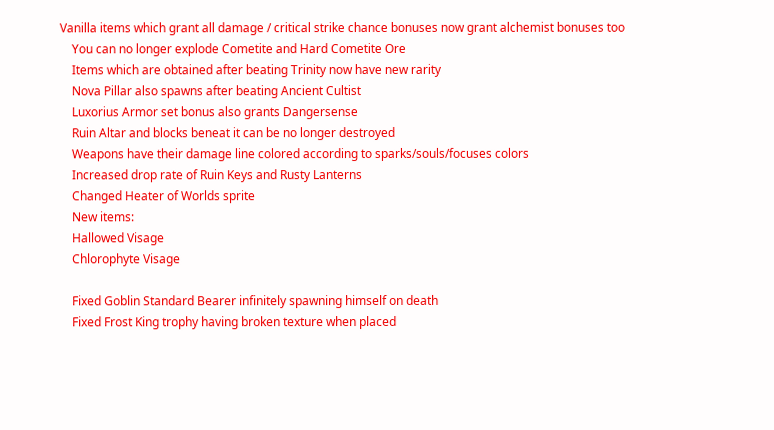Vanilla items which grant all damage / critical strike chance bonuses now grant alchemist bonuses too
    You can no longer explode Cometite and Hard Cometite Ore
    Items which are obtained after beating Trinity now have new rarity
    Nova Pillar also spawns after beating Ancient Cultist
    Luxorius Armor set bonus also grants Dangersense
    Ruin Altar and blocks beneat it can be no longer destroyed
    Weapons have their damage line colored according to sparks/souls/focuses colors
    Increased drop rate of Ruin Keys and Rusty Lanterns
    Changed Heater of Worlds sprite
    New items:
    Hallowed Visage
    Chlorophyte Visage

    Fixed Goblin Standard Bearer infinitely spawning himself on death
    Fixed Frost King trophy having broken texture when placed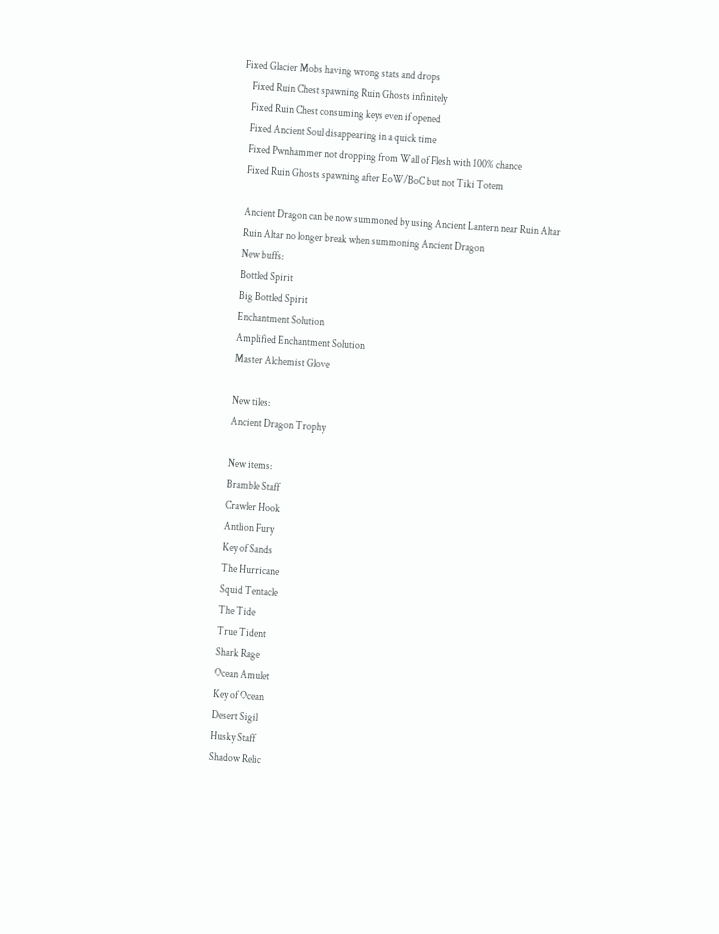Fixed Glacier Mobs having wrong stats and drops
    Fixed Ruin Chest spawning Ruin Ghosts infinitely
    Fixed Ruin Chest consuming keys even if opened
    Fixed Ancient Soul disappearing in a quick time
    Fixed Pwnhammer not dropping from Wall of Flesh with 100% chance
    Fixed Ruin Ghosts spawning after EoW/BoC but not Tiki Totem

    Ancient Dragon can be now summoned by using Ancient Lantern near Ruin Altar
    Ruin Altar no longer break when summoning Ancient Dragon
    New buffs:
    Bottled Spirit
    Big Bottled Spirit
    Enchantment Solution
    Amplified Enchantment Solution
    Master Alchemist Glove

    New tiles:
    Ancient Dragon Trophy

    New items:
    Bramble Staff
    Crawler Hook
    Antlion Fury
    Key of Sands
    The Hurricane
    Squid Tentacle
    The Tide
    True Tident
    Shark Rage
    Ocean Amulet
    Key of Ocean
    Desert Sigil
    Husky Staff
    Shadow Relic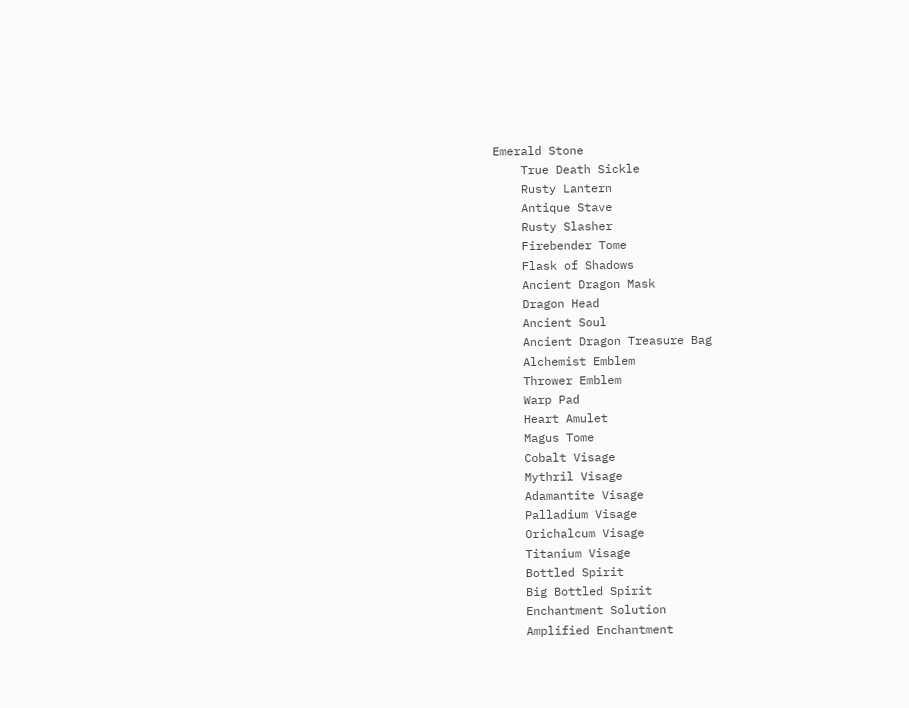Emerald Stone
    True Death Sickle
    Rusty Lantern
    Antique Stave
    Rusty Slasher
    Firebender Tome
    Flask of Shadows
    Ancient Dragon Mask
    Dragon Head
    Ancient Soul
    Ancient Dragon Treasure Bag
    Alchemist Emblem
    Thrower Emblem
    Warp Pad
    Heart Amulet
    Magus Tome
    Cobalt Visage
    Mythril Visage
    Adamantite Visage
    Palladium Visage
    Orichalcum Visage
    Titanium Visage
    Bottled Spirit
    Big Bottled Spirit
    Enchantment Solution
    Amplified Enchantment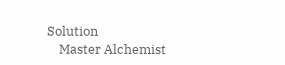Solution
    Master Alchemist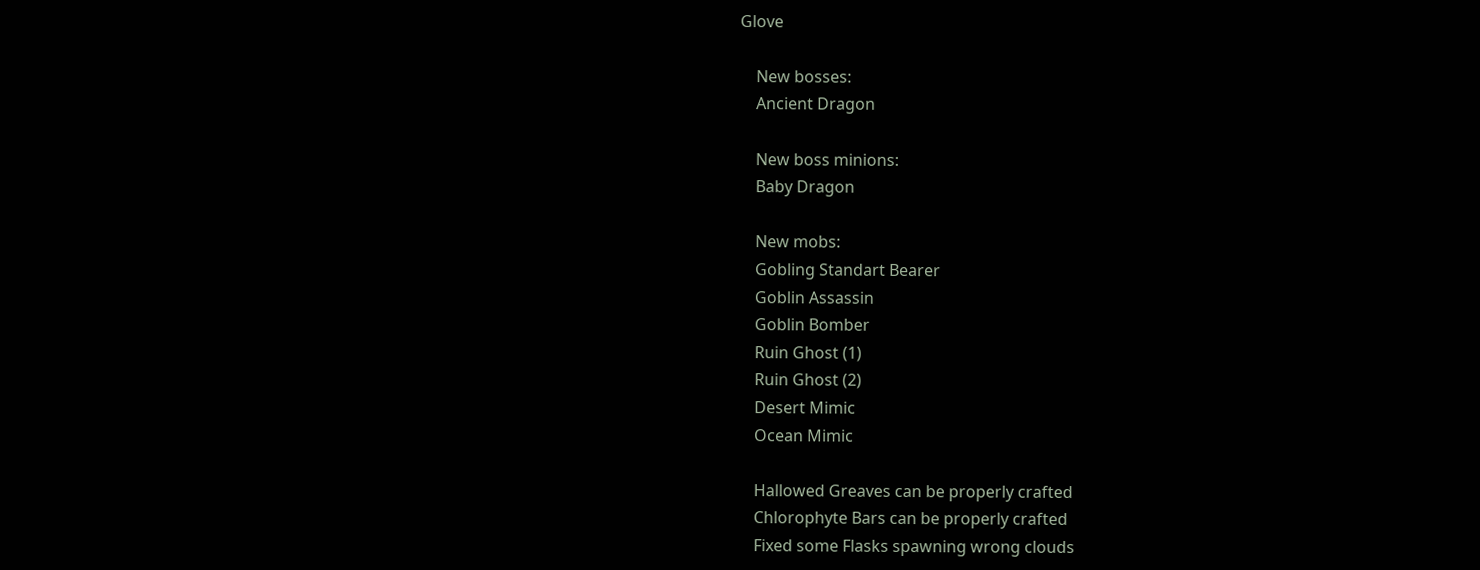Glove

    New bosses:
    Ancient Dragon

    New boss minions:
    Baby Dragon

    New mobs:
    Gobling Standart Bearer
    Goblin Assassin
    Goblin Bomber
    Ruin Ghost (1)
    Ruin Ghost (2)
    Desert Mimic
    Ocean Mimic

    Hallowed Greaves can be properly crafted
    Chlorophyte Bars can be properly crafted
    Fixed some Flasks spawning wrong clouds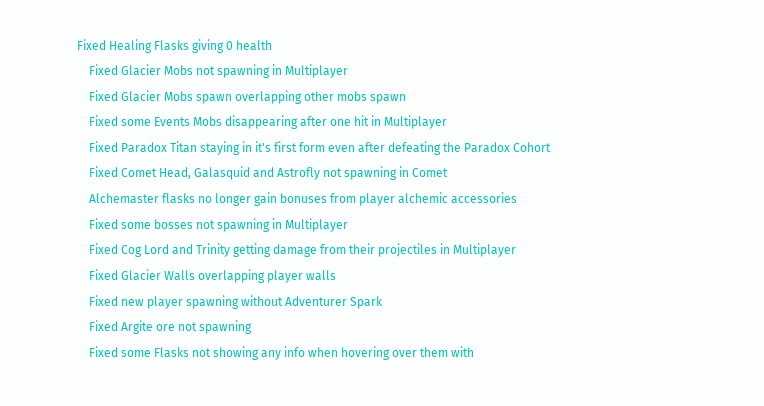Fixed Healing Flasks giving 0 health
    Fixed Glacier Mobs not spawning in Multiplayer
    Fixed Glacier Mobs spawn overlapping other mobs spawn
    Fixed some Events Mobs disappearing after one hit in Multiplayer
    Fixed Paradox Titan staying in it's first form even after defeating the Paradox Cohort
    Fixed Comet Head, Galasquid and Astrofly not spawning in Comet
    Alchemaster flasks no longer gain bonuses from player alchemic accessories
    Fixed some bosses not spawning in Multiplayer
    Fixed Cog Lord and Trinity getting damage from their projectiles in Multiplayer
    Fixed Glacier Walls overlapping player walls
    Fixed new player spawning without Adventurer Spark
    Fixed Argite ore not spawning
    Fixed some Flasks not showing any info when hovering over them with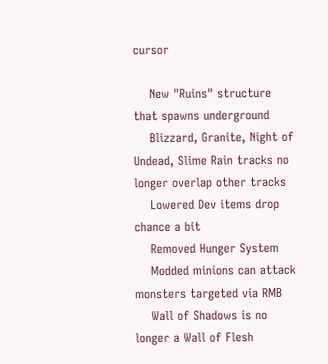cursor

    New "Ruins" structure that spawns underground
    Blizzard, Granite, Night of Undead, Slime Rain tracks no longer overlap other tracks
    Lowered Dev items drop chance a bit
    Removed Hunger System
    Modded minions can attack monsters targeted via RMB
    Wall of Shadows is no longer a Wall of Flesh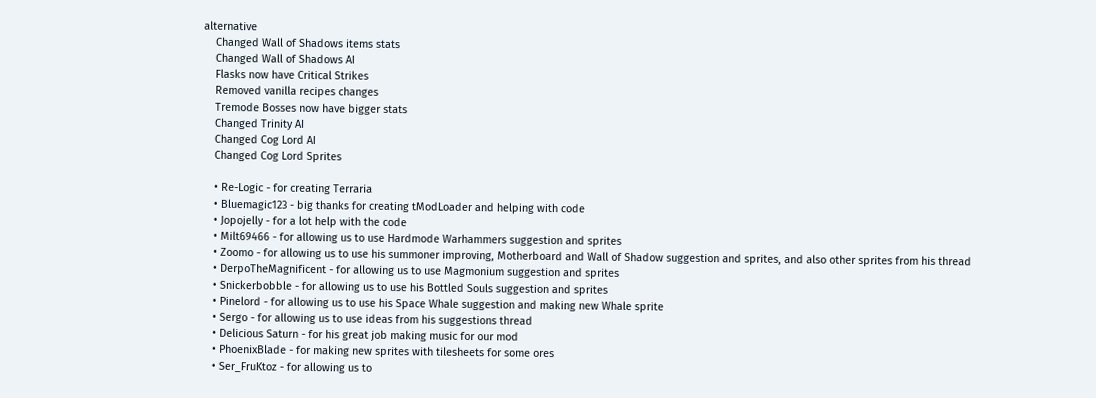alternative
    Changed Wall of Shadows items stats
    Changed Wall of Shadows AI
    Flasks now have Critical Strikes
    Removed vanilla recipes changes
    Tremode Bosses now have bigger stats
    Changed Trinity AI
    Changed Cog Lord AI
    Changed Cog Lord Sprites

    • Re-Logic - for creating Terraria
    • Bluemagic123 - big thanks for creating tModLoader and helping with code
    • Jopojelly - for a lot help with the code
    • Milt69466 - for allowing us to use Hardmode Warhammers suggestion and sprites
    • Zoomo - for allowing us to use his summoner improving, Motherboard and Wall of Shadow suggestion and sprites, and also other sprites from his thread
    • DerpoTheMagnificent - for allowing us to use Magmonium suggestion and sprites
    • Snickerbobble - for allowing us to use his Bottled Souls suggestion and sprites
    • Pinelord - for allowing us to use his Space Whale suggestion and making new Whale sprite
    • Sergo - for allowing us to use ideas from his suggestions thread
    • Delicious Saturn - for his great job making music for our mod
    • PhoenixBlade - for making new sprites with tilesheets for some ores
    • Ser_FruKtoz - for allowing us to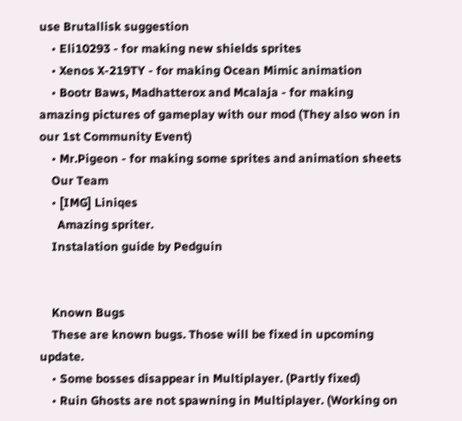use Brutallisk suggestion
    • Eli10293 - for making new shields sprites
    • Xenos X-219TY - for making Ocean Mimic animation
    • Bootr Baws, Madhatterox and Mcalaja - for making amazing pictures of gameplay with our mod (They also won in our 1st Community Event)
    • Mr.Pigeon - for making some sprites and animation sheets
    Our Team
    • [IMG] Liniqes
      Amazing spriter.
    Instalation guide by Pedguin


    Known Bugs
    These are known bugs. Those will be fixed in upcoming update.
    • Some bosses disappear in Multiplayer. (Partly fixed)
    • Ruin Ghosts are not spawning in Multiplayer. (Working on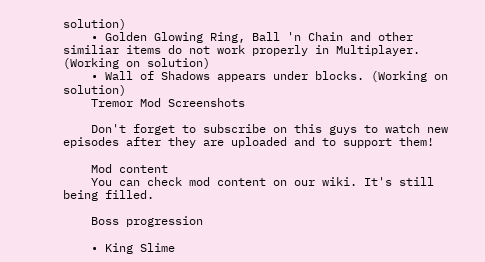solution)
    • Golden Glowing Ring, Ball 'n Chain and other similiar items do not work properly in Multiplayer. (Working on solution)
    • Wall of Shadows appears under blocks. (Working on solution)
    Tremor Mod Screenshots

    Don't forget to subscribe on this guys to watch new episodes after they are uploaded and to support them!

    Mod content
    You can check mod content on our wiki. It's still being filled.

    Boss progression

    • King Slime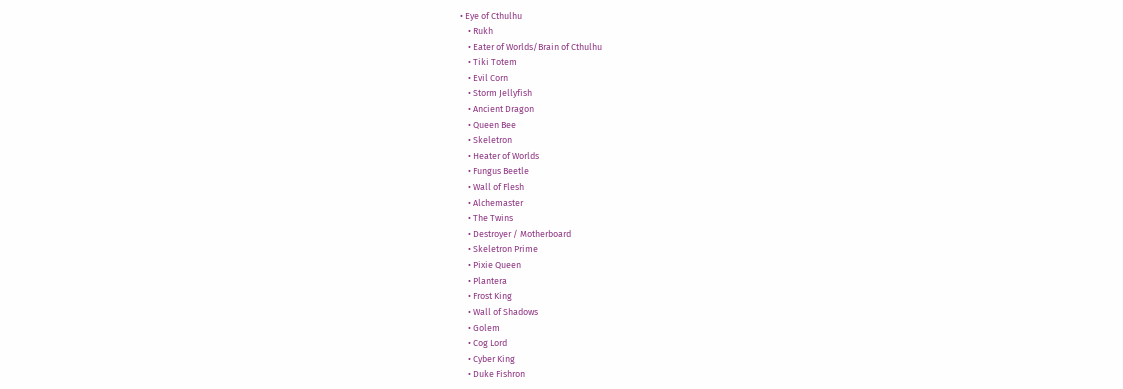• Eye of Cthulhu
    • Rukh
    • Eater of Worlds/Brain of Cthulhu
    • Tiki Totem
    • Evil Corn
    • Storm Jellyfish
    • Ancient Dragon
    • Queen Bee
    • Skeletron
    • Heater of Worlds
    • Fungus Beetle
    • Wall of Flesh
    • Alchemaster
    • The Twins
    • Destroyer / Motherboard
    • Skeletron Prime
    • Pixie Queen
    • Plantera
    • Frost King
    • Wall of Shadows
    • Golem
    • Cog Lord
    • Cyber King
    • Duke Fishron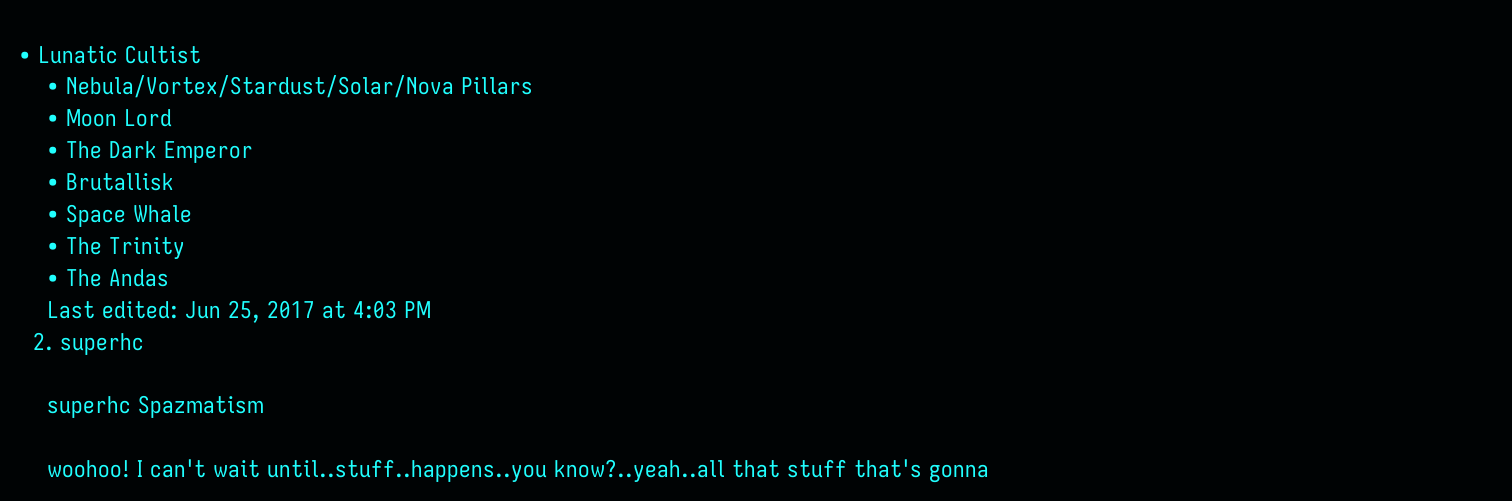• Lunatic Cultist
    • Nebula/Vortex/Stardust/Solar/Nova Pillars
    • Moon Lord
    • The Dark Emperor
    • Brutallisk
    • Space Whale
    • The Trinity
    • The Andas
    Last edited: Jun 25, 2017 at 4:03 PM
  2. superhc

    superhc Spazmatism

    woohoo! I can't wait until..stuff..happens..you know?..yeah..all that stuff that's gonna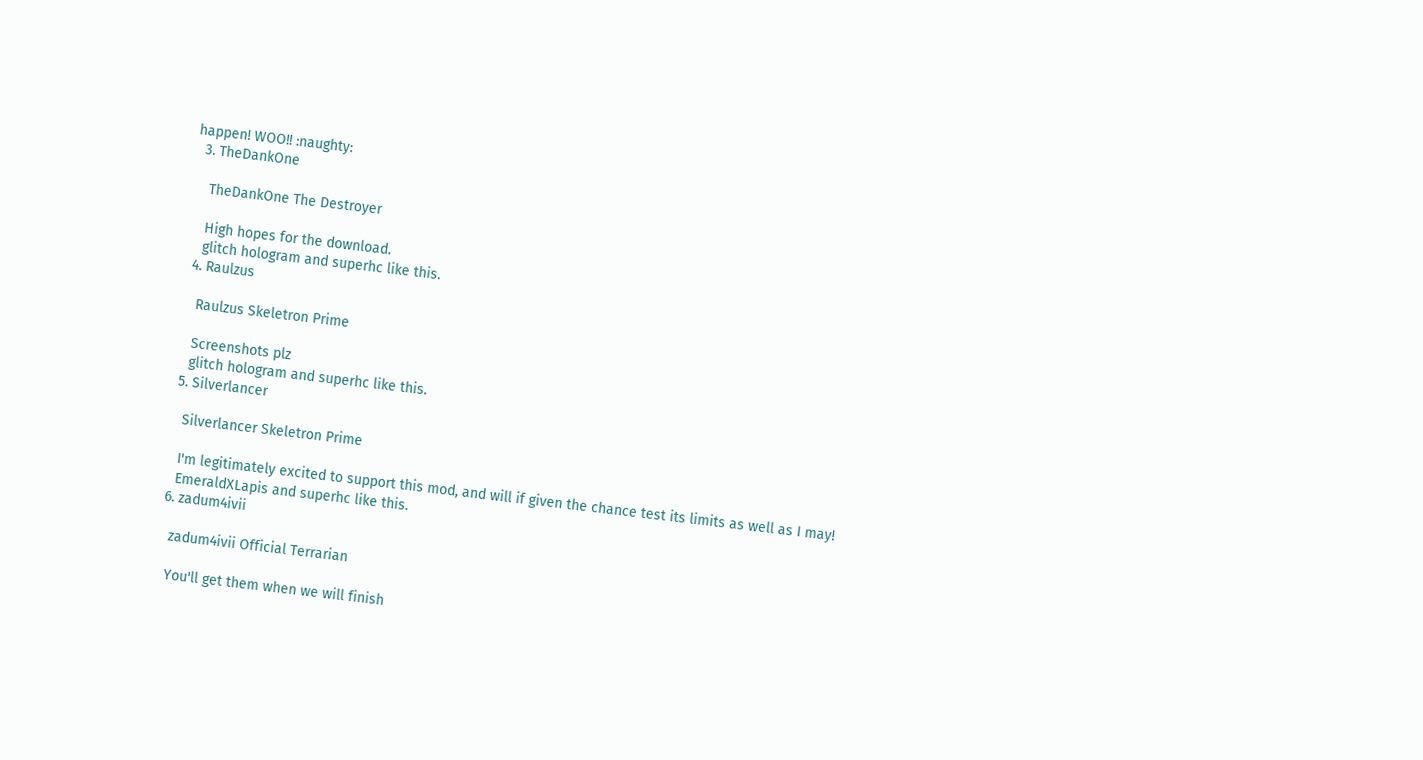happen! WOO!! :naughty:
  3. TheDankOne

    TheDankOne The Destroyer

    High hopes for the download.
    glitch hologram and superhc like this.
  4. Raulzus

    Raulzus Skeletron Prime

    Screenshots plz
    glitch hologram and superhc like this.
  5. Silverlancer

    Silverlancer Skeletron Prime

    I'm legitimately excited to support this mod, and will if given the chance test its limits as well as I may!
    EmeraldXLapis and superhc like this.
  6. zadum4ivii

    zadum4ivii Official Terrarian

    You'll get them when we will finish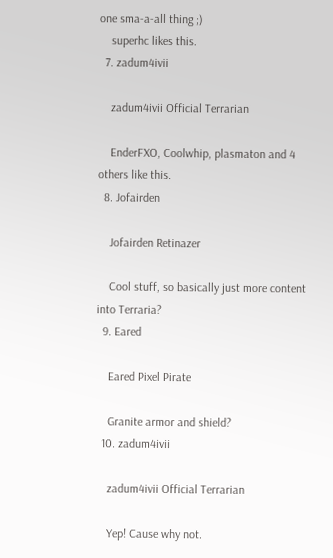one sma-a-all thing ;)
    superhc likes this.
  7. zadum4ivii

    zadum4ivii Official Terrarian

    EnderFXO, Coolwhip, plasmaton and 4 others like this.
  8. Jofairden

    Jofairden Retinazer

    Cool stuff, so basically just more content into Terraria?
  9. Eared

    Eared Pixel Pirate

    Granite armor and shield?
  10. zadum4ivii

    zadum4ivii Official Terrarian

    Yep! Cause why not.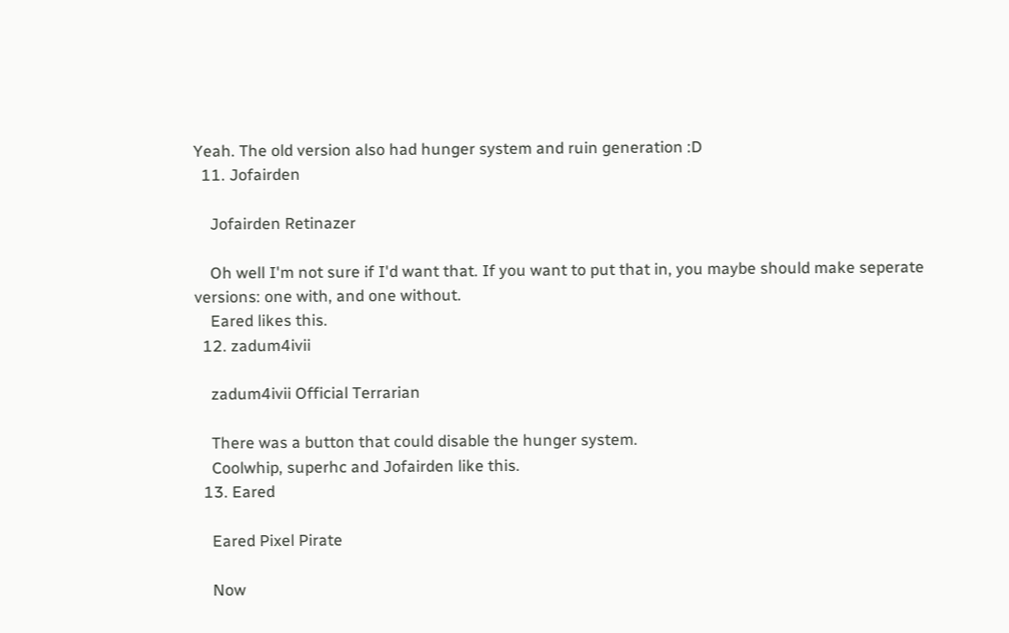Yeah. The old version also had hunger system and ruin generation :D
  11. Jofairden

    Jofairden Retinazer

    Oh well I'm not sure if I'd want that. If you want to put that in, you maybe should make seperate versions: one with, and one without.
    Eared likes this.
  12. zadum4ivii

    zadum4ivii Official Terrarian

    There was a button that could disable the hunger system.
    Coolwhip, superhc and Jofairden like this.
  13. Eared

    Eared Pixel Pirate

    Now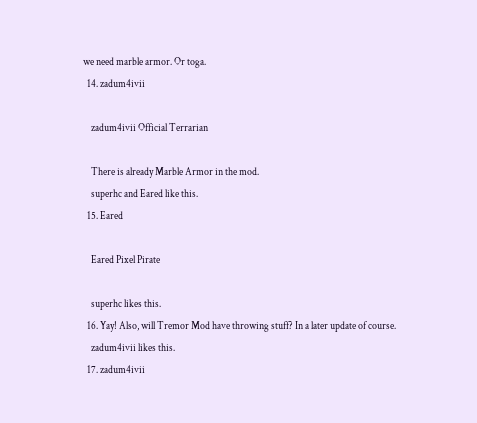we need marble armor. Or toga.
  14. zadum4ivii

    zadum4ivii Official Terrarian

    There is already Marble Armor in the mod.
    superhc and Eared like this.
  15. Eared

    Eared Pixel Pirate

    superhc likes this.
  16. Yay! Also, will Tremor Mod have throwing stuff? In a later update of course.
    zadum4ivii likes this.
  17. zadum4ivii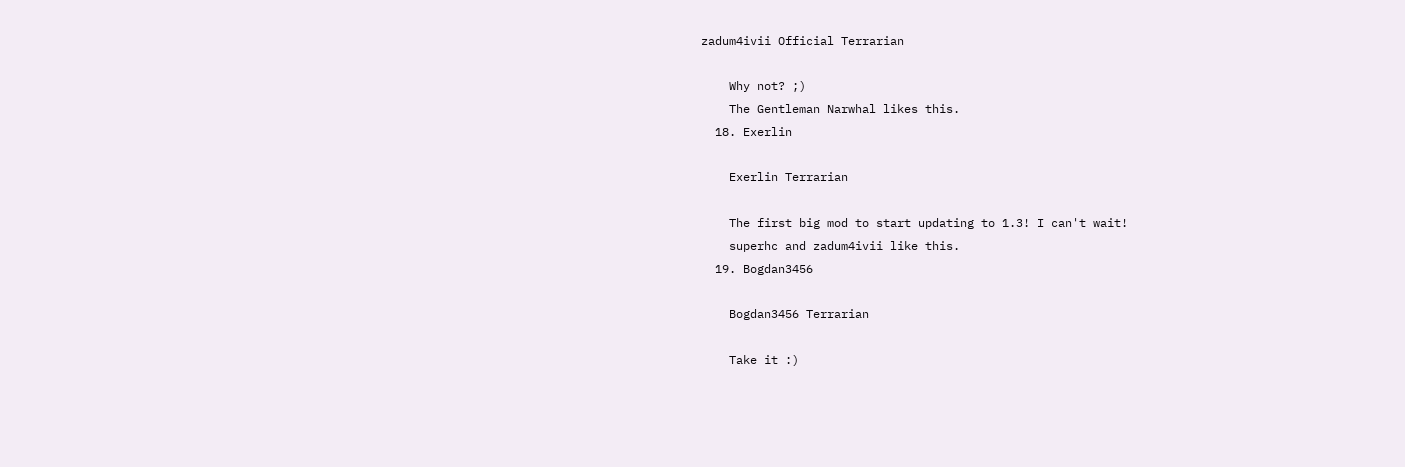zadum4ivii Official Terrarian

    Why not? ;)
    The Gentleman Narwhal likes this.
  18. Exerlin

    Exerlin Terrarian

    The first big mod to start updating to 1.3! I can't wait!
    superhc and zadum4ivii like this.
  19. Bogdan3456

    Bogdan3456 Terrarian

    Take it :)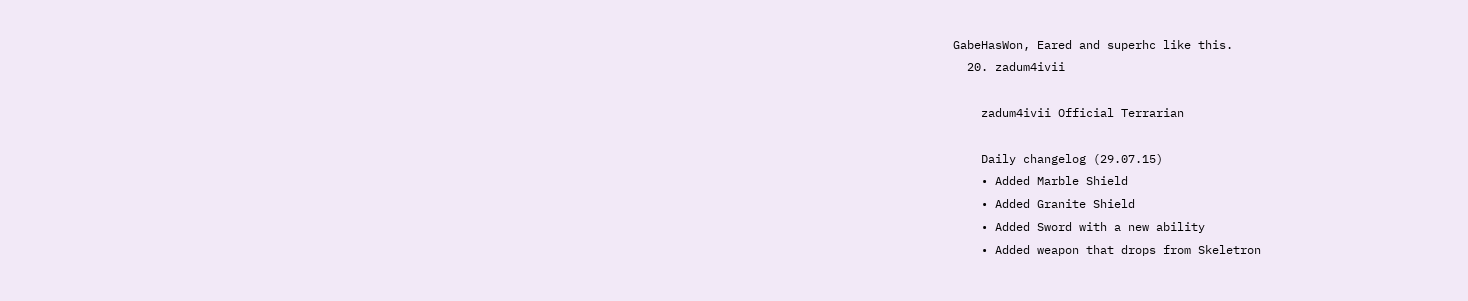GabeHasWon, Eared and superhc like this.
  20. zadum4ivii

    zadum4ivii Official Terrarian

    Daily changelog (29.07.15)
    • Added Marble Shield
    • Added Granite Shield
    • Added Sword with a new ability
    • Added weapon that drops from Skeletron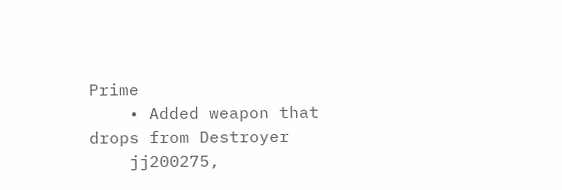Prime
    • Added weapon that drops from Destroyer
    jj200275,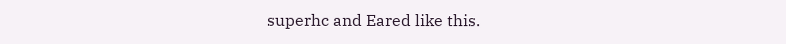superhc and Eared like this.